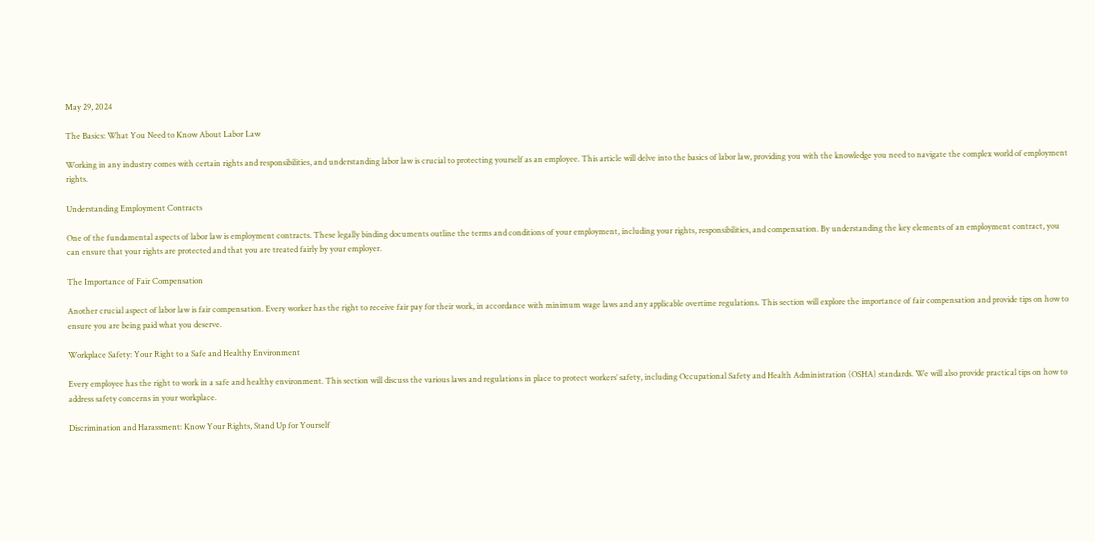May 29, 2024

The Basics: What You Need to Know About Labor Law

Working in any industry comes with certain rights and responsibilities, and understanding labor law is crucial to protecting yourself as an employee. This article will delve into the basics of labor law, providing you with the knowledge you need to navigate the complex world of employment rights.

Understanding Employment Contracts

One of the fundamental aspects of labor law is employment contracts. These legally binding documents outline the terms and conditions of your employment, including your rights, responsibilities, and compensation. By understanding the key elements of an employment contract, you can ensure that your rights are protected and that you are treated fairly by your employer.

The Importance of Fair Compensation

Another crucial aspect of labor law is fair compensation. Every worker has the right to receive fair pay for their work, in accordance with minimum wage laws and any applicable overtime regulations. This section will explore the importance of fair compensation and provide tips on how to ensure you are being paid what you deserve.

Workplace Safety: Your Right to a Safe and Healthy Environment

Every employee has the right to work in a safe and healthy environment. This section will discuss the various laws and regulations in place to protect workers’ safety, including Occupational Safety and Health Administration (OSHA) standards. We will also provide practical tips on how to address safety concerns in your workplace.

Discrimination and Harassment: Know Your Rights, Stand Up for Yourself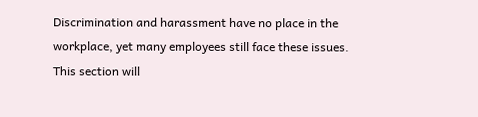Discrimination and harassment have no place in the workplace, yet many employees still face these issues. This section will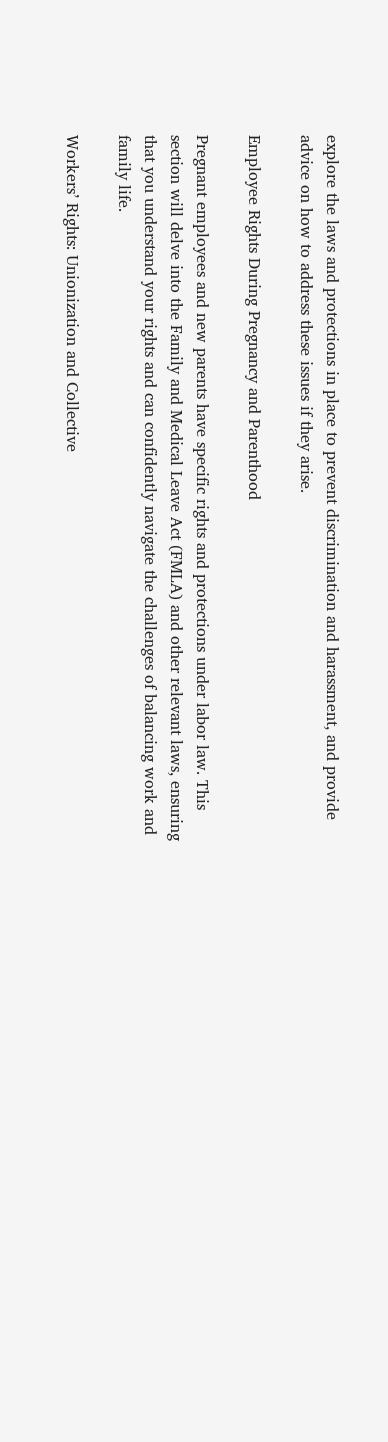explore the laws and protections in place to prevent discrimination and harassment, and provide advice on how to address these issues if they arise.

Employee Rights During Pregnancy and Parenthood

Pregnant employees and new parents have specific rights and protections under labor law. This section will delve into the Family and Medical Leave Act (FMLA) and other relevant laws, ensuring that you understand your rights and can confidently navigate the challenges of balancing work and family life.

Workers’ Rights: Unionization and Collective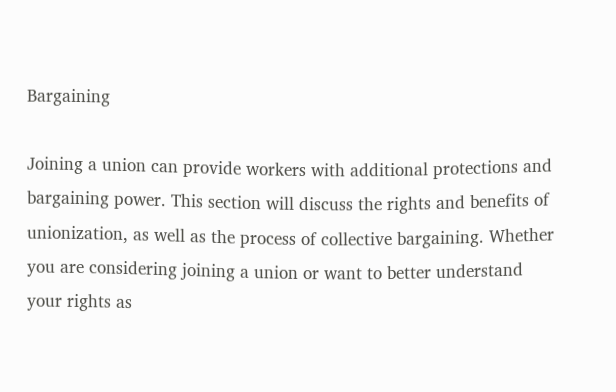Bargaining

Joining a union can provide workers with additional protections and bargaining power. This section will discuss the rights and benefits of unionization, as well as the process of collective bargaining. Whether you are considering joining a union or want to better understand your rights as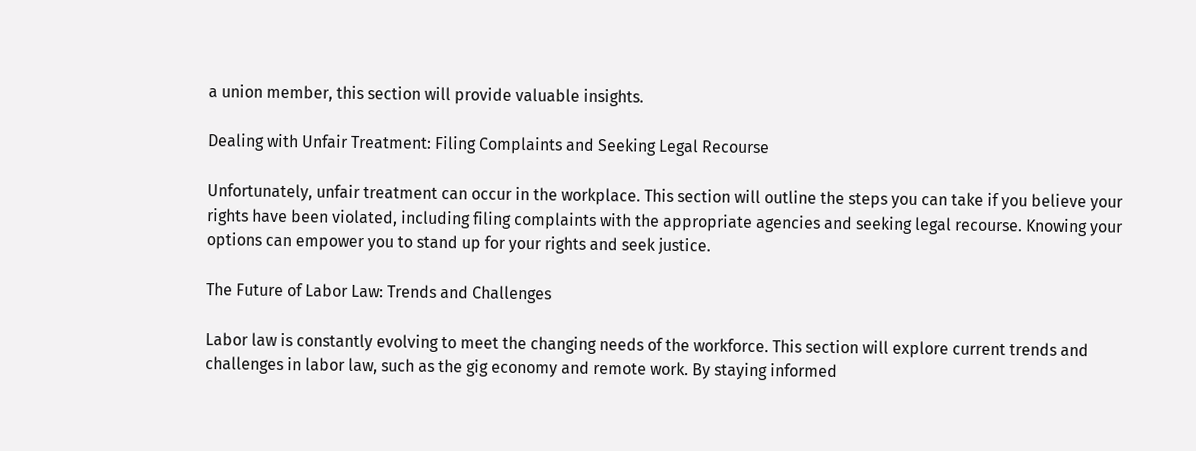a union member, this section will provide valuable insights.

Dealing with Unfair Treatment: Filing Complaints and Seeking Legal Recourse

Unfortunately, unfair treatment can occur in the workplace. This section will outline the steps you can take if you believe your rights have been violated, including filing complaints with the appropriate agencies and seeking legal recourse. Knowing your options can empower you to stand up for your rights and seek justice.

The Future of Labor Law: Trends and Challenges

Labor law is constantly evolving to meet the changing needs of the workforce. This section will explore current trends and challenges in labor law, such as the gig economy and remote work. By staying informed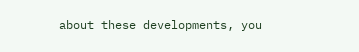about these developments, you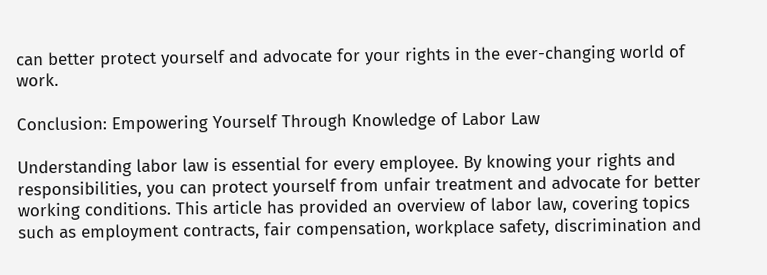can better protect yourself and advocate for your rights in the ever-changing world of work.

Conclusion: Empowering Yourself Through Knowledge of Labor Law

Understanding labor law is essential for every employee. By knowing your rights and responsibilities, you can protect yourself from unfair treatment and advocate for better working conditions. This article has provided an overview of labor law, covering topics such as employment contracts, fair compensation, workplace safety, discrimination and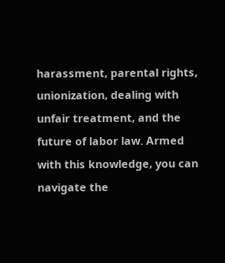harassment, parental rights, unionization, dealing with unfair treatment, and the future of labor law. Armed with this knowledge, you can navigate the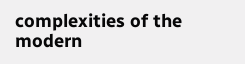complexities of the modern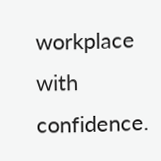workplace with confidence.